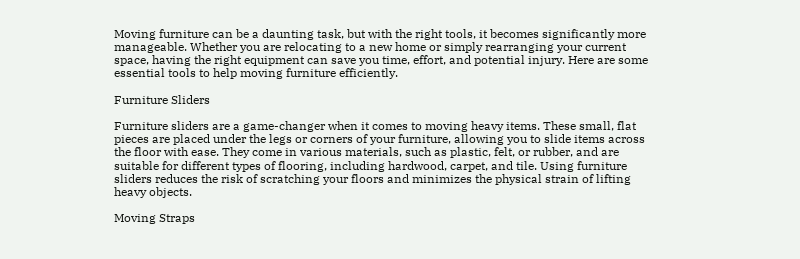Moving furniture can be a daunting task, but with the right tools, it becomes significantly more manageable. Whether you are relocating to a new home or simply rearranging your current space, having the right equipment can save you time, effort, and potential injury. Here are some essential tools to help moving furniture efficiently.

Furniture Sliders

Furniture sliders are a game-changer when it comes to moving heavy items. These small, flat pieces are placed under the legs or corners of your furniture, allowing you to slide items across the floor with ease. They come in various materials, such as plastic, felt, or rubber, and are suitable for different types of flooring, including hardwood, carpet, and tile. Using furniture sliders reduces the risk of scratching your floors and minimizes the physical strain of lifting heavy objects.

Moving Straps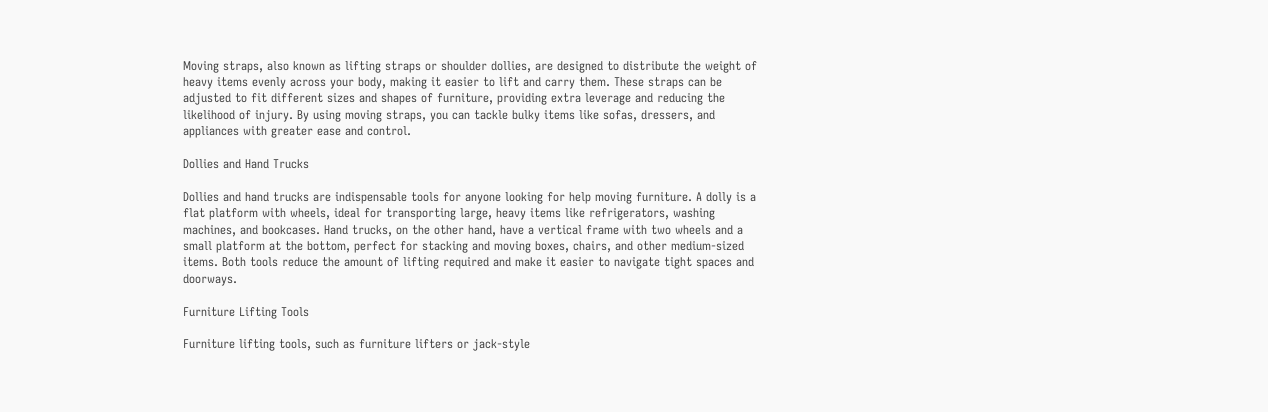Moving straps, also known as lifting straps or shoulder dollies, are designed to distribute the weight of heavy items evenly across your body, making it easier to lift and carry them. These straps can be adjusted to fit different sizes and shapes of furniture, providing extra leverage and reducing the likelihood of injury. By using moving straps, you can tackle bulky items like sofas, dressers, and appliances with greater ease and control.

Dollies and Hand Trucks

Dollies and hand trucks are indispensable tools for anyone looking for help moving furniture. A dolly is a flat platform with wheels, ideal for transporting large, heavy items like refrigerators, washing machines, and bookcases. Hand trucks, on the other hand, have a vertical frame with two wheels and a small platform at the bottom, perfect for stacking and moving boxes, chairs, and other medium-sized items. Both tools reduce the amount of lifting required and make it easier to navigate tight spaces and doorways.

Furniture Lifting Tools

Furniture lifting tools, such as furniture lifters or jack-style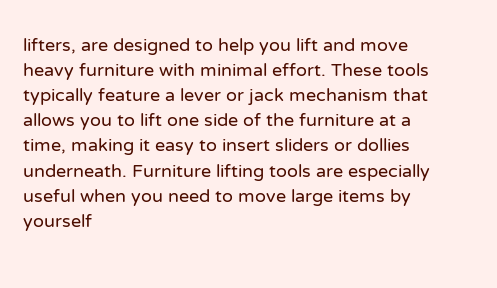lifters, are designed to help you lift and move heavy furniture with minimal effort. These tools typically feature a lever or jack mechanism that allows you to lift one side of the furniture at a time, making it easy to insert sliders or dollies underneath. Furniture lifting tools are especially useful when you need to move large items by yourself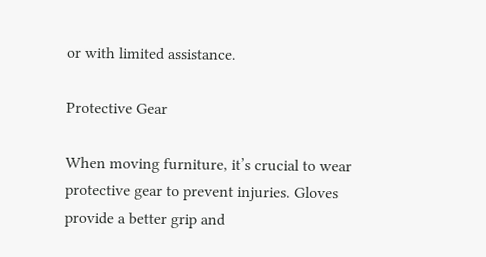or with limited assistance.

Protective Gear

When moving furniture, it’s crucial to wear protective gear to prevent injuries. Gloves provide a better grip and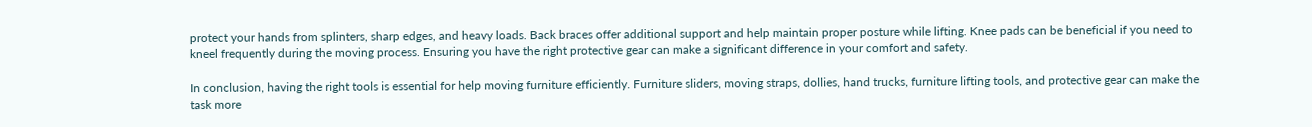protect your hands from splinters, sharp edges, and heavy loads. Back braces offer additional support and help maintain proper posture while lifting. Knee pads can be beneficial if you need to kneel frequently during the moving process. Ensuring you have the right protective gear can make a significant difference in your comfort and safety.

In conclusion, having the right tools is essential for help moving furniture efficiently. Furniture sliders, moving straps, dollies, hand trucks, furniture lifting tools, and protective gear can make the task more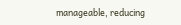manageable, reducing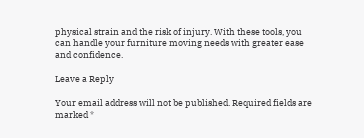physical strain and the risk of injury. With these tools, you can handle your furniture moving needs with greater ease and confidence.

Leave a Reply

Your email address will not be published. Required fields are marked *